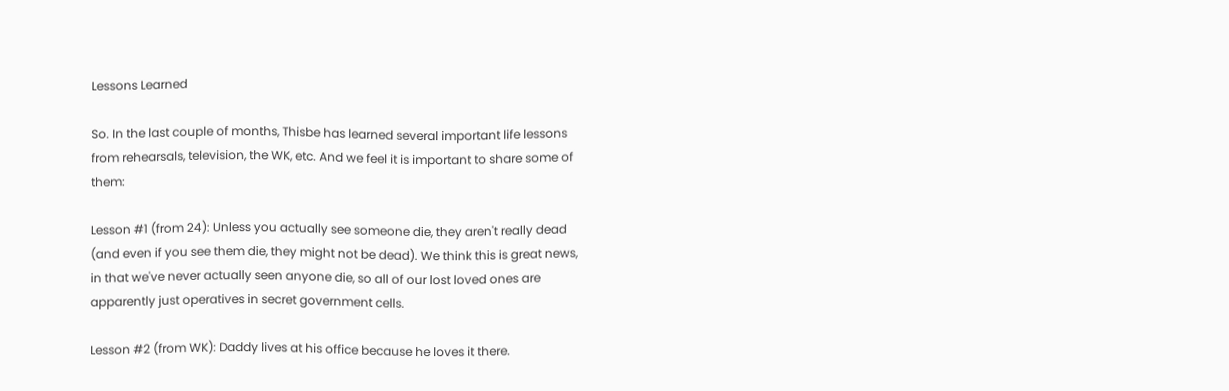Lessons Learned

So. In the last couple of months, Thisbe has learned several important life lessons from rehearsals, television, the WK, etc. And we feel it is important to share some of them:

Lesson #1 (from 24): Unless you actually see someone die, they aren't really dead (and even if you see them die, they might not be dead). We think this is great news, in that we've never actually seen anyone die, so all of our lost loved ones are apparently just operatives in secret government cells.

Lesson #2 (from WK): Daddy lives at his office because he loves it there.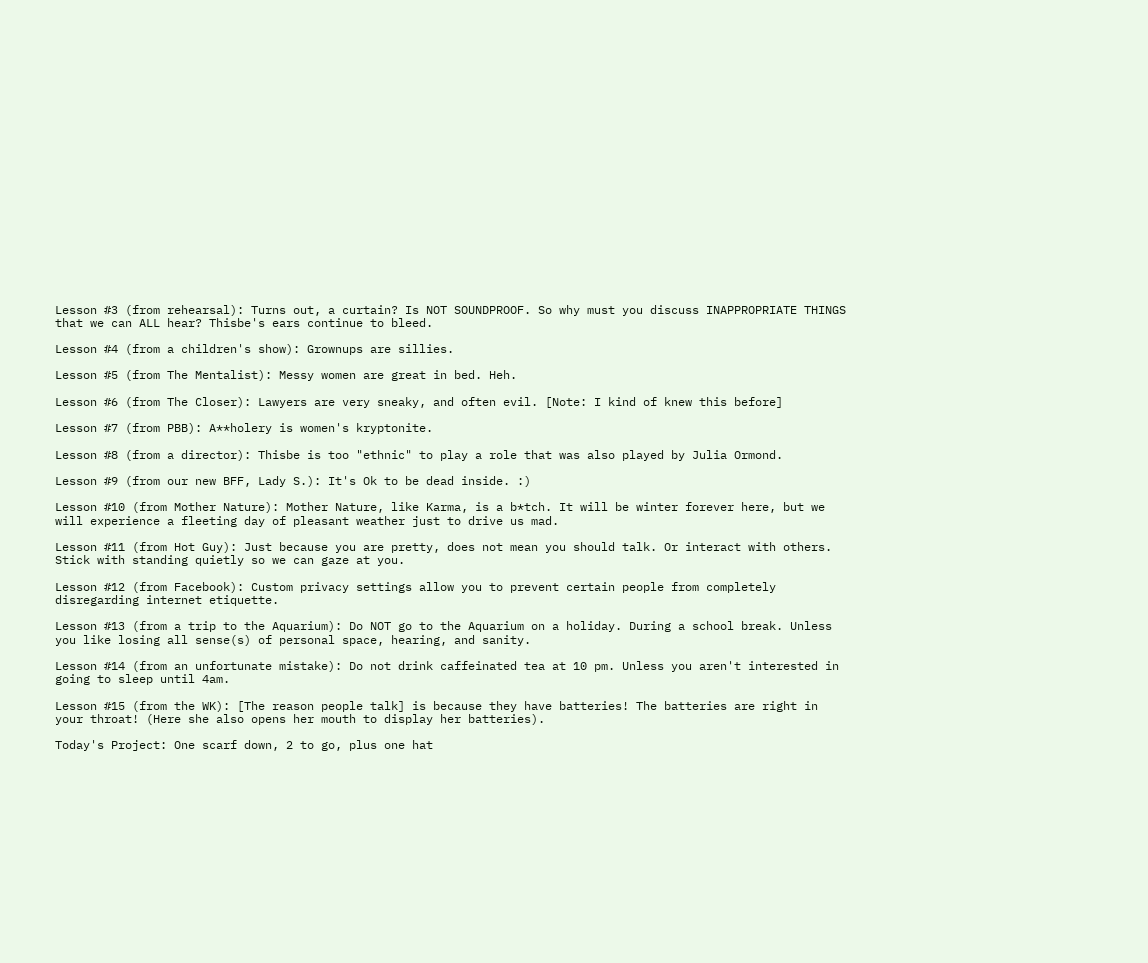Lesson #3 (from rehearsal): Turns out, a curtain? Is NOT SOUNDPROOF. So why must you discuss INAPPROPRIATE THINGS that we can ALL hear? Thisbe's ears continue to bleed.

Lesson #4 (from a children's show): Grownups are sillies.

Lesson #5 (from The Mentalist): Messy women are great in bed. Heh.

Lesson #6 (from The Closer): Lawyers are very sneaky, and often evil. [Note: I kind of knew this before]

Lesson #7 (from PBB): A**holery is women's kryptonite.

Lesson #8 (from a director): Thisbe is too "ethnic" to play a role that was also played by Julia Ormond.

Lesson #9 (from our new BFF, Lady S.): It's Ok to be dead inside. :)

Lesson #10 (from Mother Nature): Mother Nature, like Karma, is a b*tch. It will be winter forever here, but we will experience a fleeting day of pleasant weather just to drive us mad.

Lesson #11 (from Hot Guy): Just because you are pretty, does not mean you should talk. Or interact with others. Stick with standing quietly so we can gaze at you.

Lesson #12 (from Facebook): Custom privacy settings allow you to prevent certain people from completely disregarding internet etiquette.

Lesson #13 (from a trip to the Aquarium): Do NOT go to the Aquarium on a holiday. During a school break. Unless you like losing all sense(s) of personal space, hearing, and sanity.

Lesson #14 (from an unfortunate mistake): Do not drink caffeinated tea at 10 pm. Unless you aren't interested in going to sleep until 4am.

Lesson #15 (from the WK): [The reason people talk] is because they have batteries! The batteries are right in your throat! (Here she also opens her mouth to display her batteries).

Today's Project: One scarf down, 2 to go, plus one hat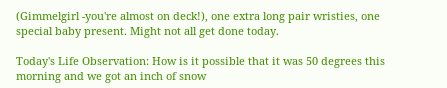(Gimmelgirl -you're almost on deck!), one extra long pair wristies, one special baby present. Might not all get done today.

Today's Life Observation: How is it possible that it was 50 degrees this morning and we got an inch of snow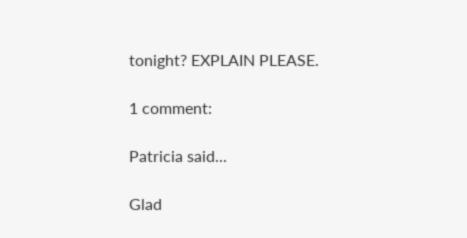tonight? EXPLAIN PLEASE.

1 comment:

Patricia said...

Glad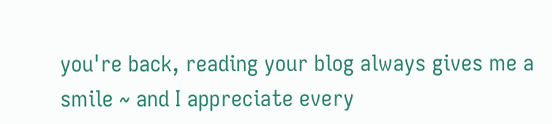you're back, reading your blog always gives me a smile ~ and I appreciate every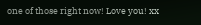one of those right now! Love you! xx